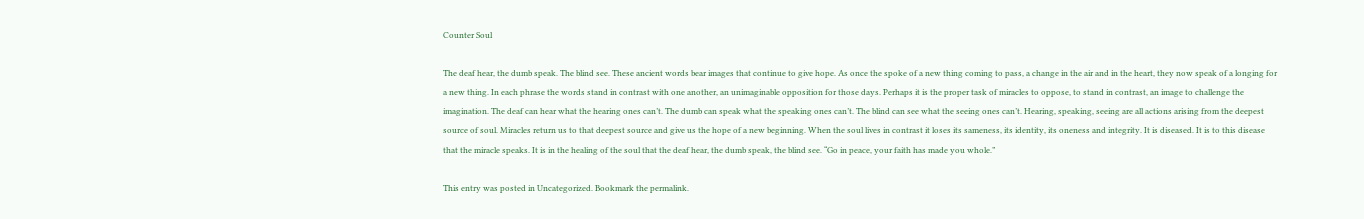Counter Soul

The deaf hear, the dumb speak. The blind see. These ancient words bear images that continue to give hope. As once the spoke of a new thing coming to pass, a change in the air and in the heart, they now speak of a longing for a new thing. In each phrase the words stand in contrast with one another, an unimaginable opposition for those days. Perhaps it is the proper task of miracles to oppose, to stand in contrast, an image to challenge the imagination. The deaf can hear what the hearing ones can’t. The dumb can speak what the speaking ones can’t. The blind can see what the seeing ones can’t. Hearing, speaking, seeing are all actions arising from the deepest source of soul. Miracles return us to that deepest source and give us the hope of a new beginning. When the soul lives in contrast it loses its sameness, its identity, its oneness and integrity. It is diseased. It is to this disease that the miracle speaks. It is in the healing of the soul that the deaf hear, the dumb speak, the blind see. “Go in peace, your faith has made you whole.”

This entry was posted in Uncategorized. Bookmark the permalink.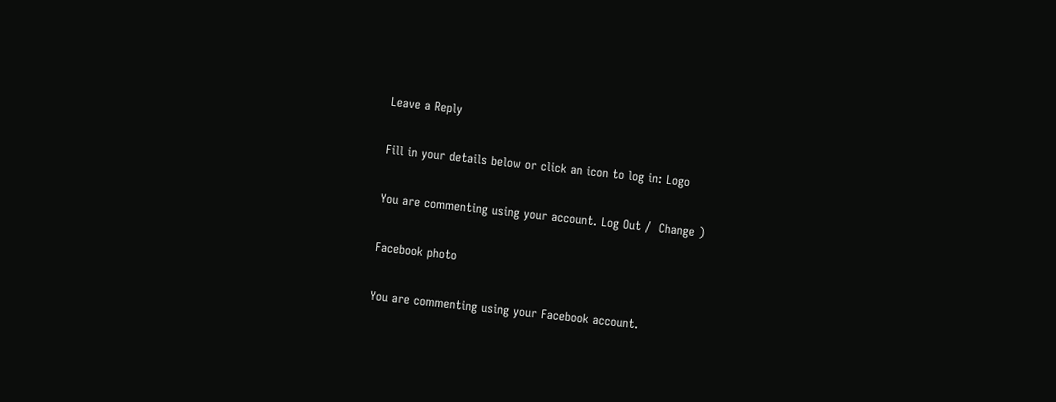Leave a Reply

Fill in your details below or click an icon to log in: Logo

You are commenting using your account. Log Out /  Change )

Facebook photo

You are commenting using your Facebook account.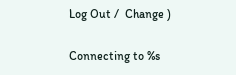Log Out /  Change )

Connecting to %s